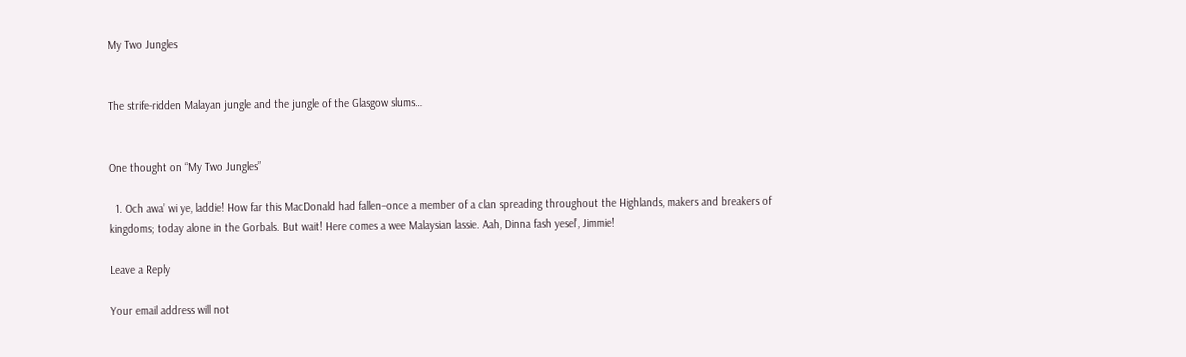My Two Jungles


The strife-ridden Malayan jungle and the jungle of the Glasgow slums…


One thought on “My Two Jungles”

  1. Och awa’ wi ye, laddie! How far this MacDonald had fallen–once a member of a clan spreading throughout the Highlands, makers and breakers of kingdoms; today alone in the Gorbals. But wait! Here comes a wee Malaysian lassie. Aah, Dinna fash yesel’, Jimmie!

Leave a Reply

Your email address will not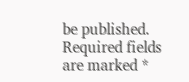be published. Required fields are marked *